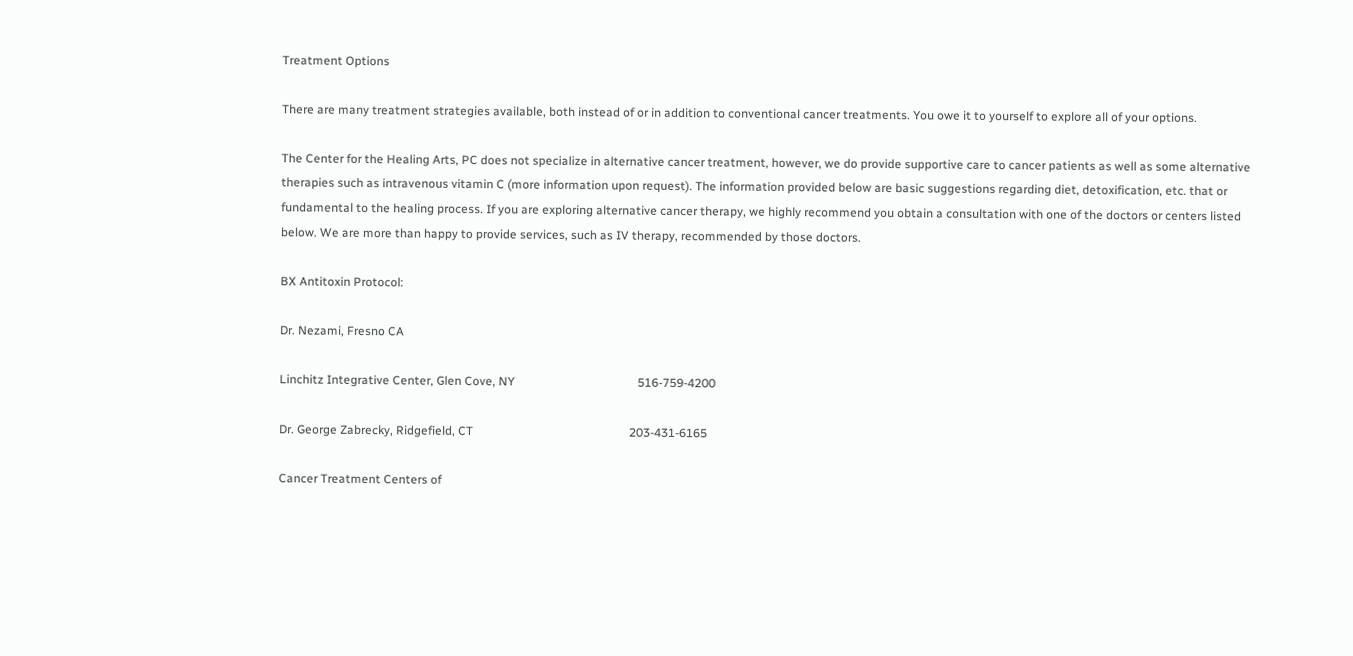Treatment Options

There are many treatment strategies available, both instead of or in addition to conventional cancer treatments. You owe it to yourself to explore all of your options.

The Center for the Healing Arts, PC does not specialize in alternative cancer treatment, however, we do provide supportive care to cancer patients as well as some alternative therapies such as intravenous vitamin C (more information upon request). The information provided below are basic suggestions regarding diet, detoxification, etc. that or fundamental to the healing process. If you are exploring alternative cancer therapy, we highly recommend you obtain a consultation with one of the doctors or centers listed below. We are more than happy to provide services, such as IV therapy, recommended by those doctors.

BX Antitoxin Protocol:

Dr. Nezami, Fresno CA

Linchitz Integrative Center, Glen Cove, NY                                         516-759-4200

Dr. George Zabrecky, Ridgefield, CT                                                    203-431-6165

Cancer Treatment Centers of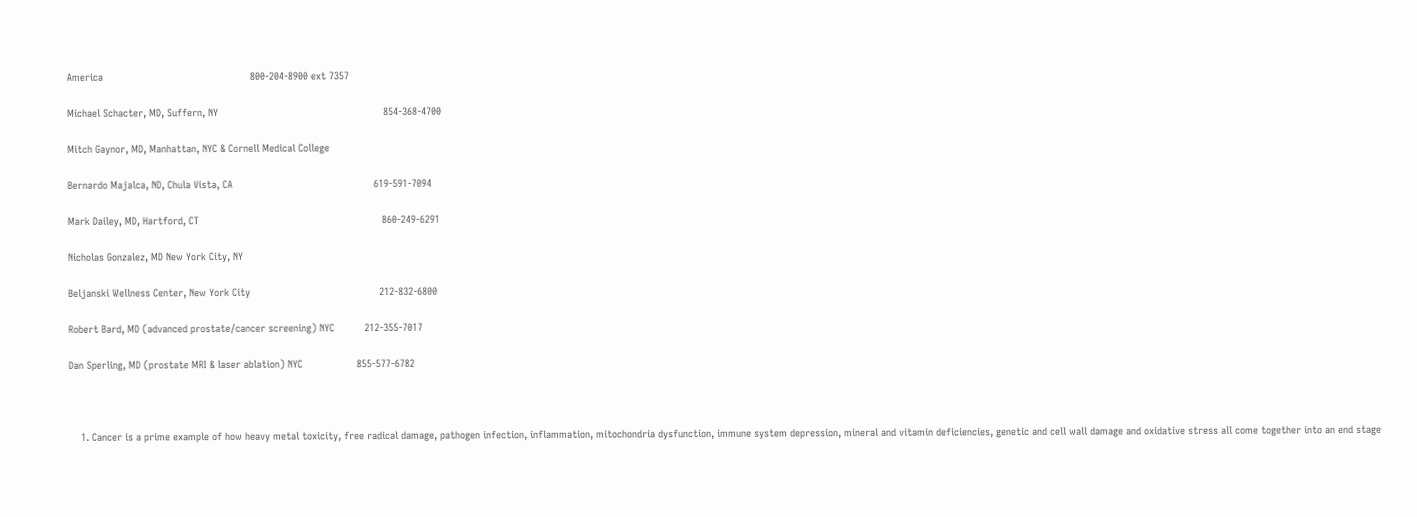America                                                 800-204-8900 ext 7357

Michael Schacter, MD, Suffern, NY                                                       854-368-4700

Mitch Gaynor, MD, Manhattan, NYC & Cornell Medical College

Bernardo Majalca, ND, Chula Vista, CA                                               619-591-7094

Mark Dailey, MD, Hartford, CT                                                             860-249-6291

Nicholas Gonzalez, MD New York City, NY

Beljanski Wellness Center, New York City                                           212-832-6800

Robert Bard, MD (advanced prostate/cancer screening) NYC          212-355-7017

Dan Sperling, MD (prostate MRI & laser ablation) NYC                  855-577-6782



    1. Cancer is a prime example of how heavy metal toxicity, free radical damage, pathogen infection, inflammation, mitochondria dysfunction, immune system depression, mineral and vitamin deficiencies, genetic and cell wall damage and oxidative stress all come together into an end stage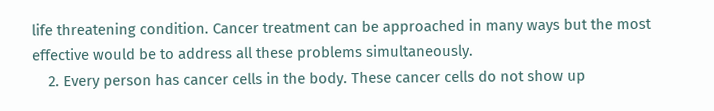life threatening condition. Cancer treatment can be approached in many ways but the most effective would be to address all these problems simultaneously.
    2. Every person has cancer cells in the body. These cancer cells do not show up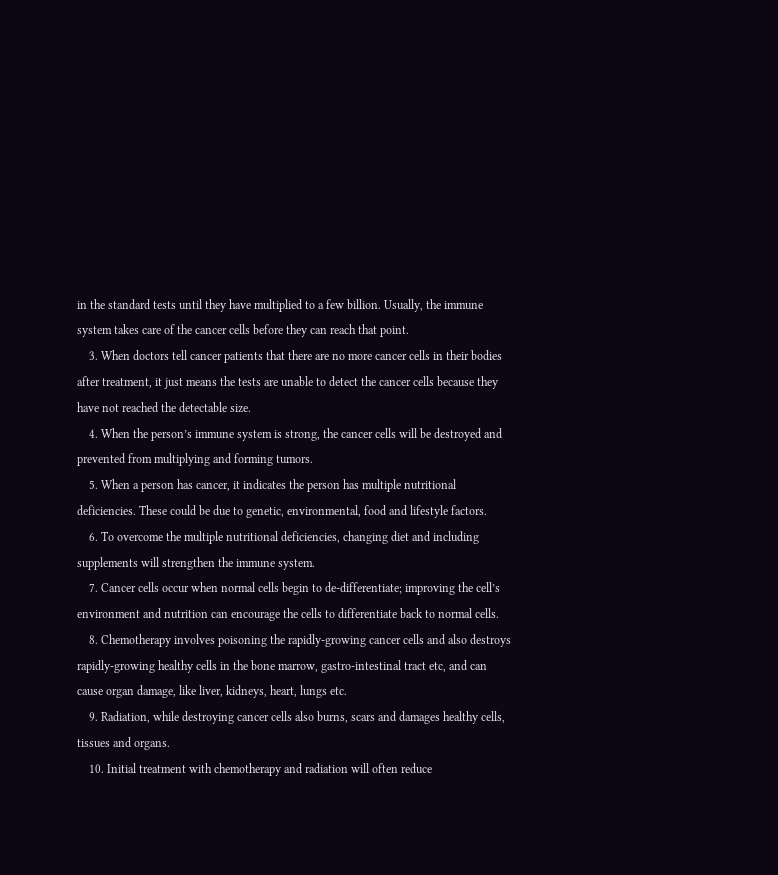in the standard tests until they have multiplied to a few billion. Usually, the immune system takes care of the cancer cells before they can reach that point.
    3. When doctors tell cancer patients that there are no more cancer cells in their bodies after treatment, it just means the tests are unable to detect the cancer cells because they have not reached the detectable size.
    4. When the person’s immune system is strong, the cancer cells will be destroyed and prevented from multiplying and forming tumors.
    5. When a person has cancer, it indicates the person has multiple nutritional deficiencies. These could be due to genetic, environmental, food and lifestyle factors.
    6. To overcome the multiple nutritional deficiencies, changing diet and including supplements will strengthen the immune system.
    7. Cancer cells occur when normal cells begin to de-differentiate; improving the cell’s environment and nutrition can encourage the cells to differentiate back to normal cells.
    8. Chemotherapy involves poisoning the rapidly-growing cancer cells and also destroys rapidly-growing healthy cells in the bone marrow, gastro-intestinal tract etc, and can cause organ damage, like liver, kidneys, heart, lungs etc.
    9. Radiation, while destroying cancer cells also burns, scars and damages healthy cells, tissues and organs.
    10. Initial treatment with chemotherapy and radiation will often reduce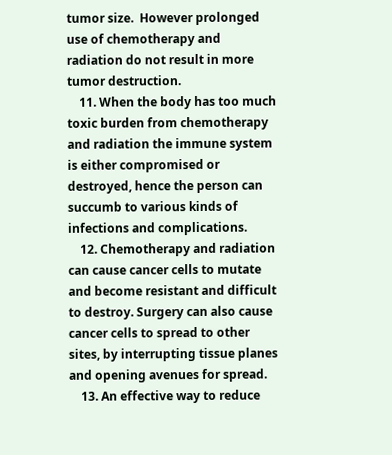tumor size.  However prolonged use of chemotherapy and radiation do not result in more tumor destruction.
    11. When the body has too much toxic burden from chemotherapy and radiation the immune system is either compromised or destroyed, hence the person can succumb to various kinds of infections and complications.
    12. Chemotherapy and radiation can cause cancer cells to mutate and become resistant and difficult to destroy. Surgery can also cause cancer cells to spread to other sites, by interrupting tissue planes and opening avenues for spread.
    13. An effective way to reduce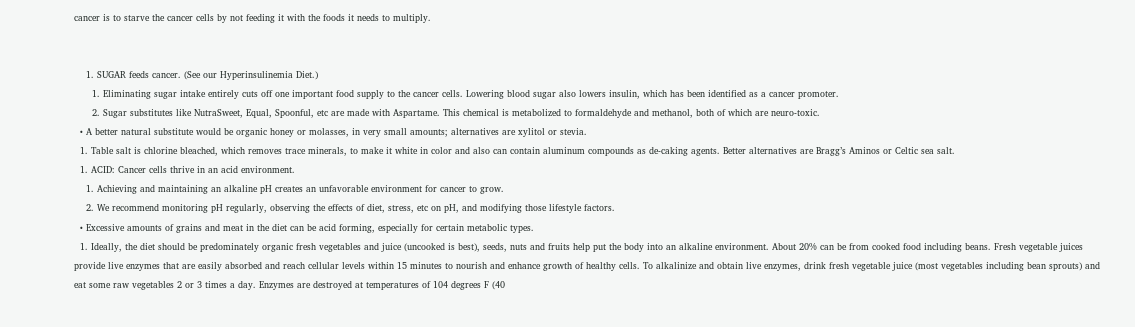cancer is to starve the cancer cells by not feeding it with the foods it needs to multiply.


    1. SUGAR feeds cancer. (See our Hyperinsulinemia Diet.)
      1. Eliminating sugar intake entirely cuts off one important food supply to the cancer cells. Lowering blood sugar also lowers insulin, which has been identified as a cancer promoter.
      2. Sugar substitutes like NutraSweet, Equal, Spoonful, etc are made with Aspartame. This chemical is metabolized to formaldehyde and methanol, both of which are neuro-toxic.
  • A better natural substitute would be organic honey or molasses, in very small amounts; alternatives are xylitol or stevia.
  1. Table salt is chlorine bleached, which removes trace minerals, to make it white in color and also can contain aluminum compounds as de-caking agents. Better alternatives are Bragg’s Aminos or Celtic sea salt.
  1. ACID: Cancer cells thrive in an acid environment.
    1. Achieving and maintaining an alkaline pH creates an unfavorable environment for cancer to grow.
    2. We recommend monitoring pH regularly, observing the effects of diet, stress, etc on pH, and modifying those lifestyle factors.
  • Excessive amounts of grains and meat in the diet can be acid forming, especially for certain metabolic types.
  1. Ideally, the diet should be predominately organic fresh vegetables and juice (uncooked is best), seeds, nuts and fruits help put the body into an alkaline environment. About 20% can be from cooked food including beans. Fresh vegetable juices provide live enzymes that are easily absorbed and reach cellular levels within 15 minutes to nourish and enhance growth of healthy cells. To alkalinize and obtain live enzymes, drink fresh vegetable juice (most vegetables including bean sprouts) and eat some raw vegetables 2 or 3 times a day. Enzymes are destroyed at temperatures of 104 degrees F (40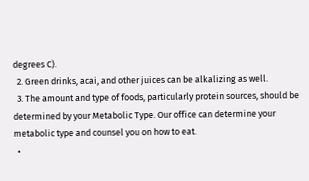degrees C).
  2. Green drinks, acai, and other juices can be alkalizing as well.
  3. The amount and type of foods, particularly protein sources, should be determined by your Metabolic Type. Our office can determine your metabolic type and counsel you on how to eat.
  •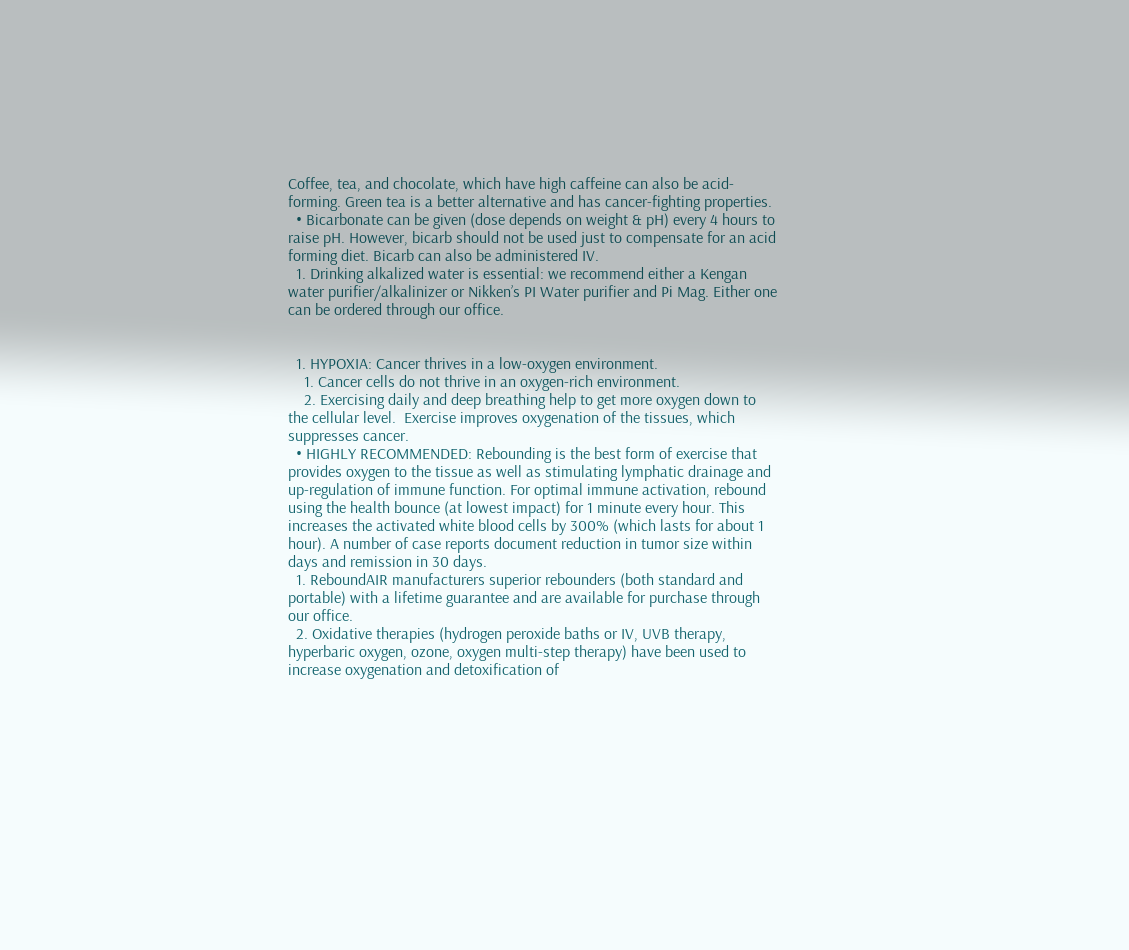Coffee, tea, and chocolate, which have high caffeine can also be acid-forming. Green tea is a better alternative and has cancer-fighting properties.
  • Bicarbonate can be given (dose depends on weight & pH) every 4 hours to raise pH. However, bicarb should not be used just to compensate for an acid forming diet. Bicarb can also be administered IV.
  1. Drinking alkalized water is essential: we recommend either a Kengan water purifier/alkalinizer or Nikken’s PI Water purifier and Pi Mag. Either one can be ordered through our office.


  1. HYPOXIA: Cancer thrives in a low-oxygen environment.
    1. Cancer cells do not thrive in an oxygen-rich environment.
    2. Exercising daily and deep breathing help to get more oxygen down to the cellular level.  Exercise improves oxygenation of the tissues, which suppresses cancer.
  • HIGHLY RECOMMENDED: Rebounding is the best form of exercise that provides oxygen to the tissue as well as stimulating lymphatic drainage and up-regulation of immune function. For optimal immune activation, rebound using the health bounce (at lowest impact) for 1 minute every hour. This increases the activated white blood cells by 300% (which lasts for about 1 hour). A number of case reports document reduction in tumor size within days and remission in 30 days.
  1. ReboundAIR manufacturers superior rebounders (both standard and portable) with a lifetime guarantee and are available for purchase through our office.
  2. Oxidative therapies (hydrogen peroxide baths or IV, UVB therapy, hyperbaric oxygen, ozone, oxygen multi-step therapy) have been used to increase oxygenation and detoxification of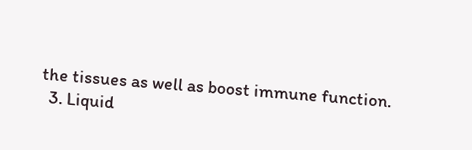the tissues as well as boost immune function.
  3. Liquid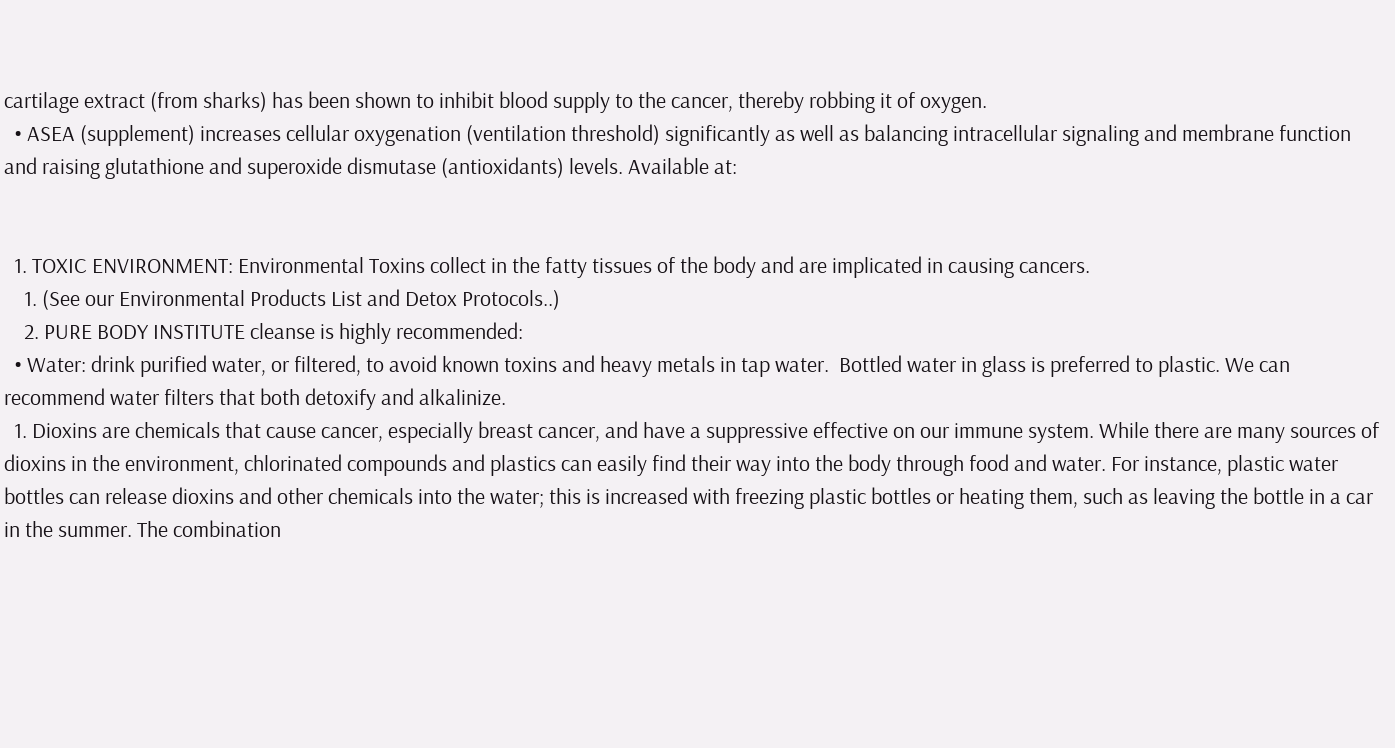cartilage extract (from sharks) has been shown to inhibit blood supply to the cancer, thereby robbing it of oxygen.
  • ASEA (supplement) increases cellular oxygenation (ventilation threshold) significantly as well as balancing intracellular signaling and membrane function and raising glutathione and superoxide dismutase (antioxidants) levels. Available at:


  1. TOXIC ENVIRONMENT: Environmental Toxins collect in the fatty tissues of the body and are implicated in causing cancers.
    1. (See our Environmental Products List and Detox Protocols..)
    2. PURE BODY INSTITUTE cleanse is highly recommended:
  • Water: drink purified water, or filtered, to avoid known toxins and heavy metals in tap water.  Bottled water in glass is preferred to plastic. We can recommend water filters that both detoxify and alkalinize.
  1. Dioxins are chemicals that cause cancer, especially breast cancer, and have a suppressive effective on our immune system. While there are many sources of dioxins in the environment, chlorinated compounds and plastics can easily find their way into the body through food and water. For instance, plastic water bottles can release dioxins and other chemicals into the water; this is increased with freezing plastic bottles or heating them, such as leaving the bottle in a car in the summer. The combination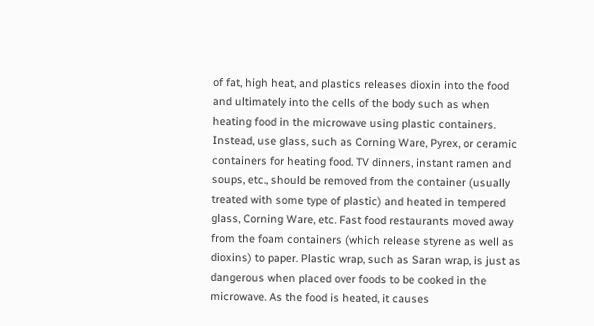of fat, high heat, and plastics releases dioxin into the food and ultimately into the cells of the body such as when heating food in the microwave using plastic containers. Instead, use glass, such as Corning Ware, Pyrex, or ceramic containers for heating food. TV dinners, instant ramen and soups, etc., should be removed from the container (usually treated with some type of plastic) and heated in tempered glass, Corning Ware, etc. Fast food restaurants moved away from the foam containers (which release styrene as well as dioxins) to paper. Plastic wrap, such as Saran wrap, is just as dangerous when placed over foods to be cooked in the microwave. As the food is heated, it causes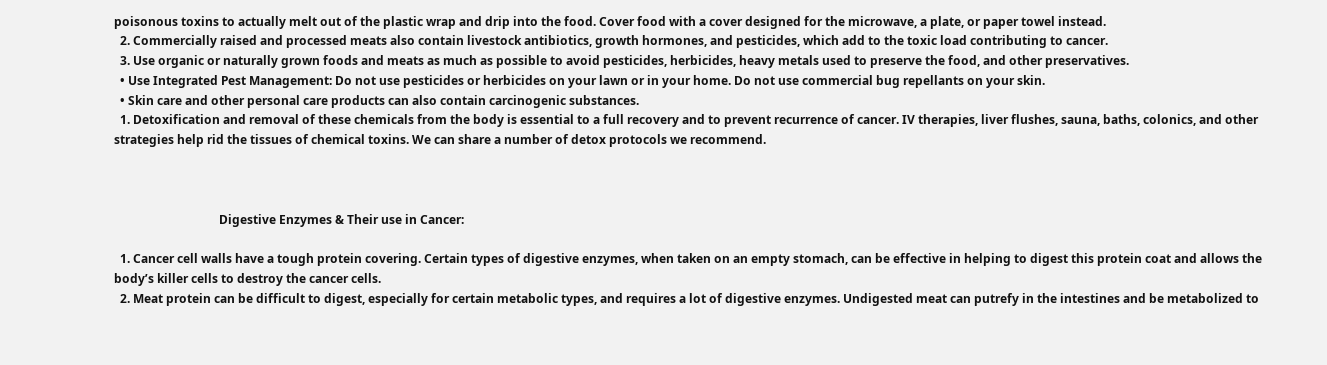poisonous toxins to actually melt out of the plastic wrap and drip into the food. Cover food with a cover designed for the microwave, a plate, or paper towel instead.
  2. Commercially raised and processed meats also contain livestock antibiotics, growth hormones, and pesticides, which add to the toxic load contributing to cancer.
  3. Use organic or naturally grown foods and meats as much as possible to avoid pesticides, herbicides, heavy metals used to preserve the food, and other preservatives.
  • Use Integrated Pest Management: Do not use pesticides or herbicides on your lawn or in your home. Do not use commercial bug repellants on your skin.
  • Skin care and other personal care products can also contain carcinogenic substances.
  1. Detoxification and removal of these chemicals from the body is essential to a full recovery and to prevent recurrence of cancer. IV therapies, liver flushes, sauna, baths, colonics, and other strategies help rid the tissues of chemical toxins. We can share a number of detox protocols we recommend.



                                   Digestive Enzymes & Their use in Cancer:

  1. Cancer cell walls have a tough protein covering. Certain types of digestive enzymes, when taken on an empty stomach, can be effective in helping to digest this protein coat and allows the body’s killer cells to destroy the cancer cells.
  2. Meat protein can be difficult to digest, especially for certain metabolic types, and requires a lot of digestive enzymes. Undigested meat can putrefy in the intestines and be metabolized to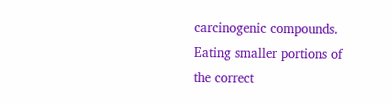carcinogenic compounds. Eating smaller portions of the correct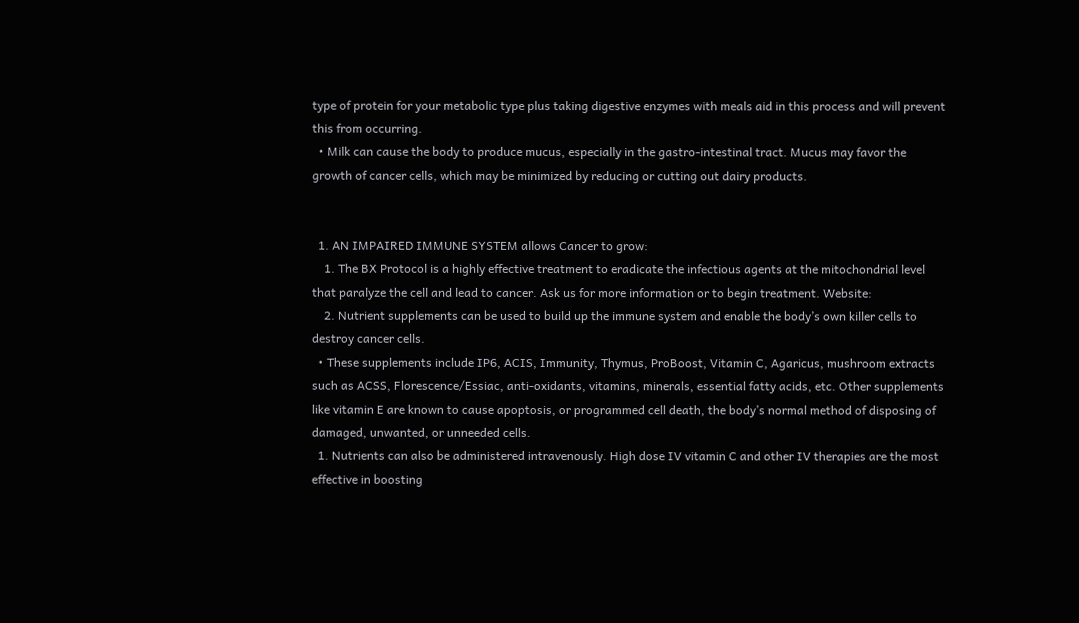type of protein for your metabolic type plus taking digestive enzymes with meals aid in this process and will prevent this from occurring.
  • Milk can cause the body to produce mucus, especially in the gastro-intestinal tract. Mucus may favor the growth of cancer cells, which may be minimized by reducing or cutting out dairy products.


  1. AN IMPAIRED IMMUNE SYSTEM allows Cancer to grow:
    1. The BX Protocol is a highly effective treatment to eradicate the infectious agents at the mitochondrial level that paralyze the cell and lead to cancer. Ask us for more information or to begin treatment. Website:
    2. Nutrient supplements can be used to build up the immune system and enable the body’s own killer cells to destroy cancer cells.
  • These supplements include IP6, ACIS, Immunity, Thymus, ProBoost, Vitamin C, Agaricus, mushroom extracts such as ACSS, Florescence/Essiac, anti-oxidants, vitamins, minerals, essential fatty acids, etc. Other supplements like vitamin E are known to cause apoptosis, or programmed cell death, the body’s normal method of disposing of damaged, unwanted, or unneeded cells.
  1. Nutrients can also be administered intravenously. High dose IV vitamin C and other IV therapies are the most effective in boosting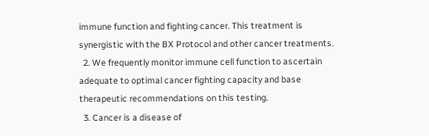immune function and fighting cancer. This treatment is synergistic with the BX Protocol and other cancer treatments.
  2. We frequently monitor immune cell function to ascertain adequate to optimal cancer fighting capacity and base therapeutic recommendations on this testing.
  3. Cancer is a disease of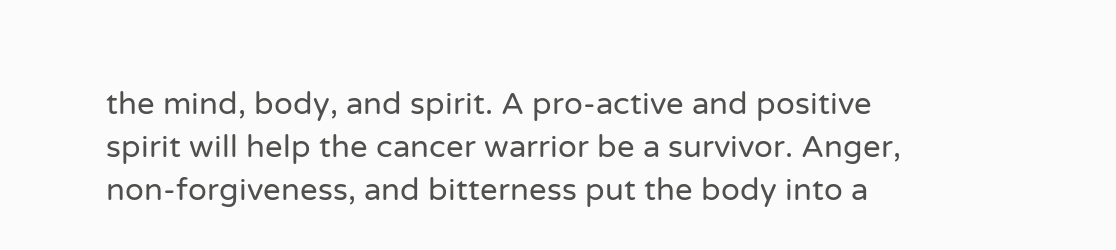the mind, body, and spirit. A pro-active and positive spirit will help the cancer warrior be a survivor. Anger, non-forgiveness, and bitterness put the body into a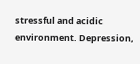stressful and acidic environment. Depression,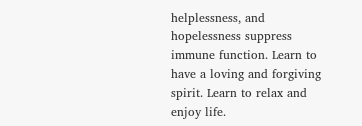helplessness, and hopelessness suppress immune function. Learn to have a loving and forgiving spirit. Learn to relax and enjoy life.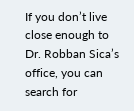If you don’t live close enough to Dr. Robban Sica’s office, you can search for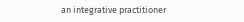an integrative practitioner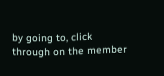by going to, click through on the member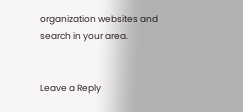organization websites and search in your area.


Leave a Reply